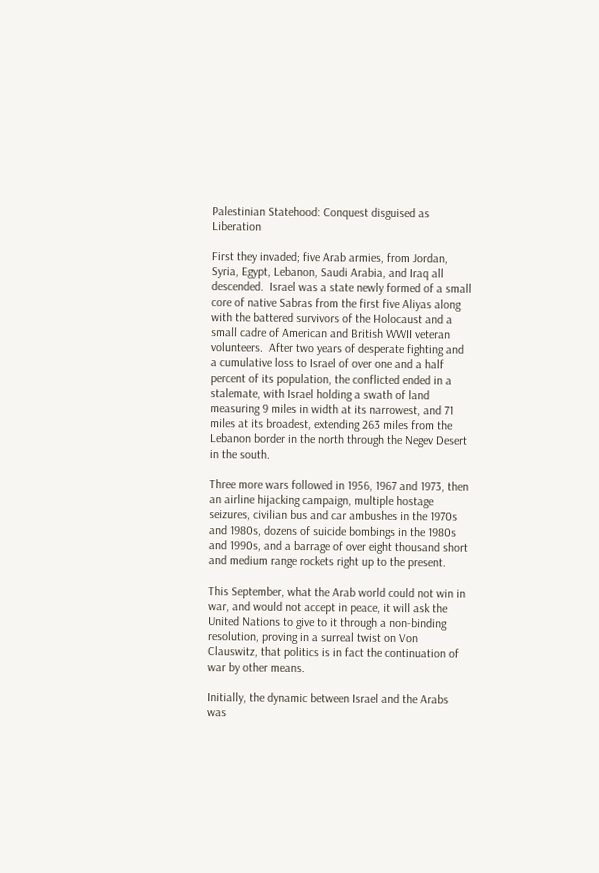Palestinian Statehood: Conquest disguised as Liberation

First they invaded; five Arab armies, from Jordan, Syria, Egypt, Lebanon, Saudi Arabia, and Iraq all descended.  Israel was a state newly formed of a small core of native Sabras from the first five Aliyas along with the battered survivors of the Holocaust and a small cadre of American and British WWII veteran volunteers.  After two years of desperate fighting and a cumulative loss to Israel of over one and a half percent of its population, the conflicted ended in a stalemate, with Israel holding a swath of land measuring 9 miles in width at its narrowest, and 71 miles at its broadest, extending 263 miles from the Lebanon border in the north through the Negev Desert in the south.

Three more wars followed in 1956, 1967 and 1973, then an airline hijacking campaign, multiple hostage seizures, civilian bus and car ambushes in the 1970s and 1980s, dozens of suicide bombings in the 1980s and 1990s, and a barrage of over eight thousand short and medium range rockets right up to the present.

This September, what the Arab world could not win in war, and would not accept in peace, it will ask the United Nations to give to it through a non-binding resolution, proving in a surreal twist on Von Clauswitz, that politics is in fact the continuation of war by other means.

Initially, the dynamic between Israel and the Arabs was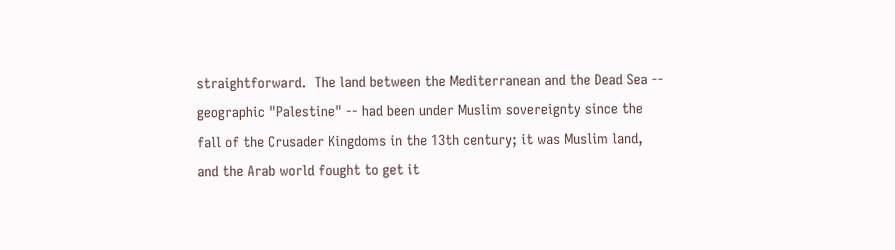straightforward.  The land between the Mediterranean and the Dead Sea -- geographic "Palestine" -- had been under Muslim sovereignty since the fall of the Crusader Kingdoms in the 13th century; it was Muslim land, and the Arab world fought to get it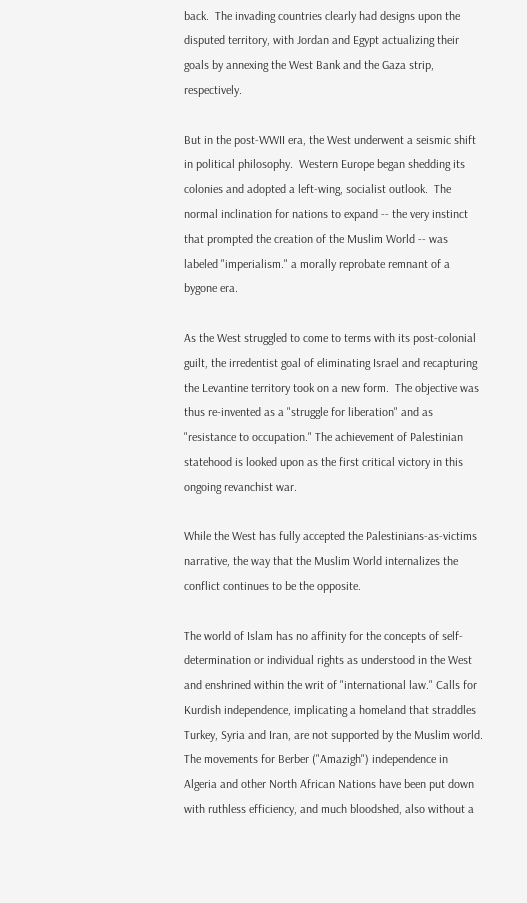back.  The invading countries clearly had designs upon the disputed territory, with Jordan and Egypt actualizing their goals by annexing the West Bank and the Gaza strip, respectively.

But in the post-WWII era, the West underwent a seismic shift in political philosophy.  Western Europe began shedding its colonies and adopted a left-wing, socialist outlook.  The normal inclination for nations to expand -- the very instinct that prompted the creation of the Muslim World -- was labeled "imperialism." a morally reprobate remnant of a bygone era.

As the West struggled to come to terms with its post-colonial guilt, the irredentist goal of eliminating Israel and recapturing the Levantine territory took on a new form.  The objective was thus re-invented as a "struggle for liberation" and as "resistance to occupation." The achievement of Palestinian statehood is looked upon as the first critical victory in this ongoing revanchist war.

While the West has fully accepted the Palestinians-as-victims narrative, the way that the Muslim World internalizes the conflict continues to be the opposite.

The world of Islam has no affinity for the concepts of self-determination or individual rights as understood in the West and enshrined within the writ of "international law." Calls for Kurdish independence, implicating a homeland that straddles Turkey, Syria and Iran, are not supported by the Muslim world.  The movements for Berber ("Amazigh") independence in Algeria and other North African Nations have been put down with ruthless efficiency, and much bloodshed, also without a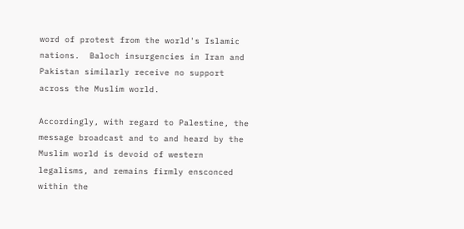word of protest from the world's Islamic nations.  Baloch insurgencies in Iran and Pakistan similarly receive no support across the Muslim world.

Accordingly, with regard to Palestine, the message broadcast and to and heard by the Muslim world is devoid of western legalisms, and remains firmly ensconced within the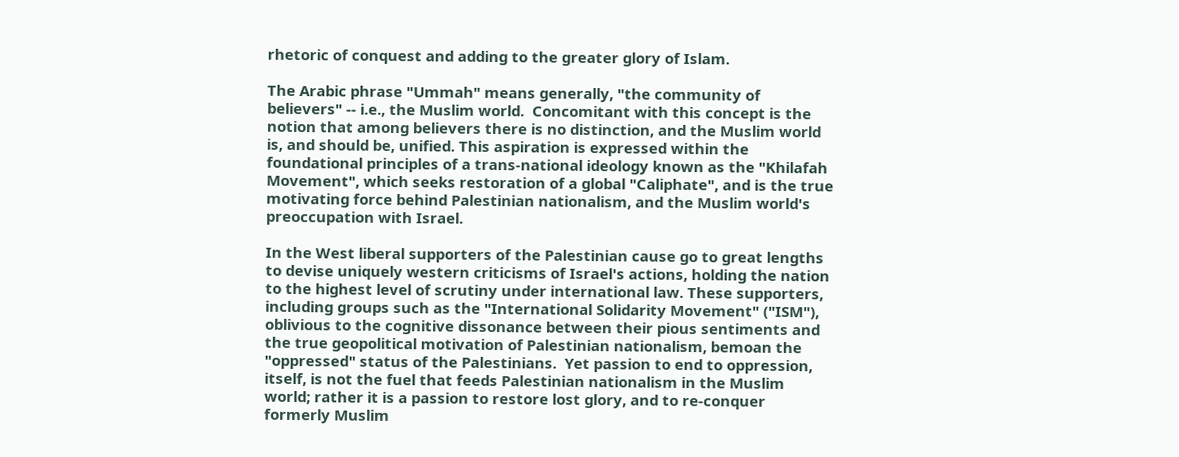rhetoric of conquest and adding to the greater glory of Islam.

The Arabic phrase "Ummah" means generally, "the community of believers" -- i.e., the Muslim world.  Concomitant with this concept is the notion that among believers there is no distinction, and the Muslim world is, and should be, unified. This aspiration is expressed within the foundational principles of a trans-national ideology known as the "Khilafah Movement", which seeks restoration of a global "Caliphate", and is the true motivating force behind Palestinian nationalism, and the Muslim world's preoccupation with Israel.

In the West liberal supporters of the Palestinian cause go to great lengths to devise uniquely western criticisms of Israel's actions, holding the nation to the highest level of scrutiny under international law. These supporters, including groups such as the "International Solidarity Movement" ("ISM"), oblivious to the cognitive dissonance between their pious sentiments and the true geopolitical motivation of Palestinian nationalism, bemoan the "oppressed" status of the Palestinians.  Yet passion to end to oppression, itself, is not the fuel that feeds Palestinian nationalism in the Muslim world; rather it is a passion to restore lost glory, and to re-conquer formerly Muslim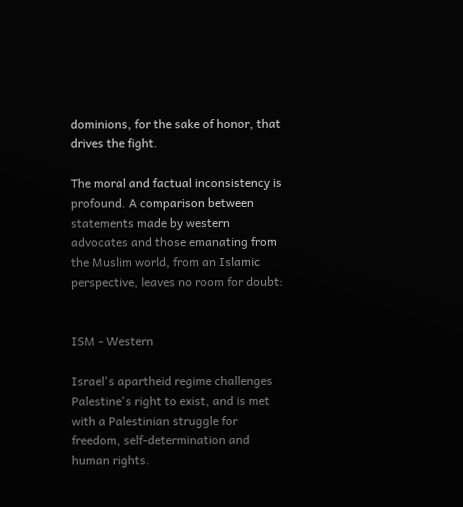dominions, for the sake of honor, that drives the fight.

The moral and factual inconsistency is profound. A comparison between statements made by western advocates and those emanating from the Muslim world, from an Islamic perspective, leaves no room for doubt:


ISM - Western

Israel's apartheid regime challenges Palestine's right to exist, and is met with a Palestinian struggle for freedom, self-determination and human rights.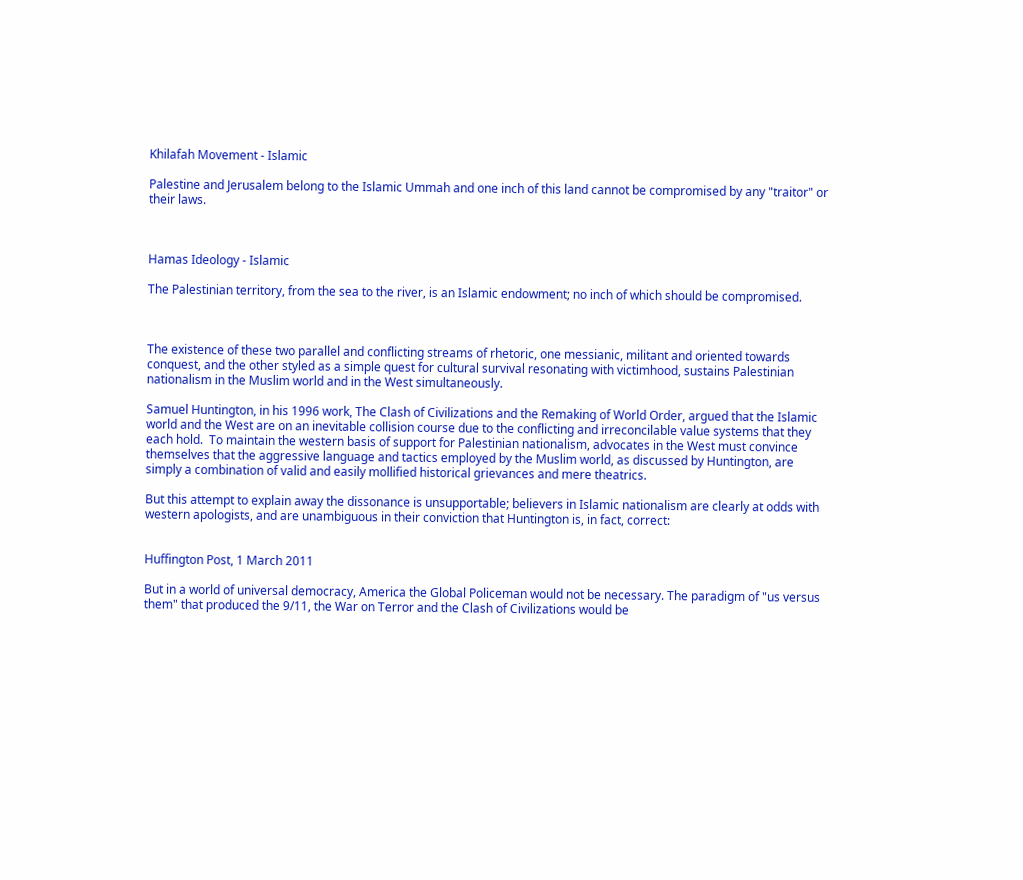Khilafah Movement - Islamic

Palestine and Jerusalem belong to the Islamic Ummah and one inch of this land cannot be compromised by any "traitor" or their laws.



Hamas Ideology - Islamic

The Palestinian territory, from the sea to the river, is an Islamic endowment; no inch of which should be compromised.



The existence of these two parallel and conflicting streams of rhetoric, one messianic, militant and oriented towards conquest, and the other styled as a simple quest for cultural survival resonating with victimhood, sustains Palestinian nationalism in the Muslim world and in the West simultaneously.

Samuel Huntington, in his 1996 work, The Clash of Civilizations and the Remaking of World Order, argued that the Islamic world and the West are on an inevitable collision course due to the conflicting and irreconcilable value systems that they each hold.  To maintain the western basis of support for Palestinian nationalism, advocates in the West must convince themselves that the aggressive language and tactics employed by the Muslim world, as discussed by Huntington, are simply a combination of valid and easily mollified historical grievances and mere theatrics.

But this attempt to explain away the dissonance is unsupportable; believers in Islamic nationalism are clearly at odds with western apologists, and are unambiguous in their conviction that Huntington is, in fact, correct:


Huffington Post, 1 March 2011

But in a world of universal democracy, America the Global Policeman would not be necessary. The paradigm of "us versus them" that produced the 9/11, the War on Terror and the Clash of Civilizations would be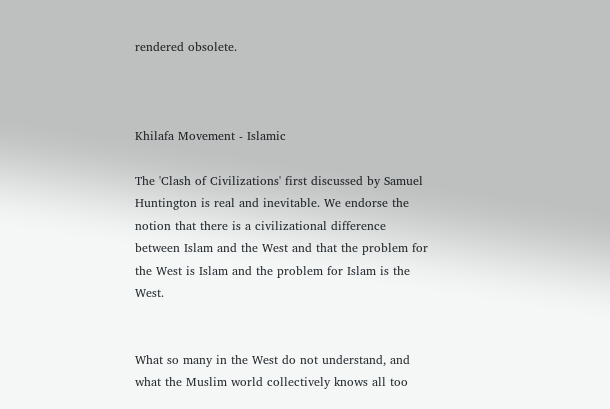rendered obsolete.



Khilafa Movement - Islamic

The 'Clash of Civilizations' first discussed by Samuel Huntington is real and inevitable. We endorse the notion that there is a civilizational difference between Islam and the West and that the problem for the West is Islam and the problem for Islam is the West.


What so many in the West do not understand, and what the Muslim world collectively knows all too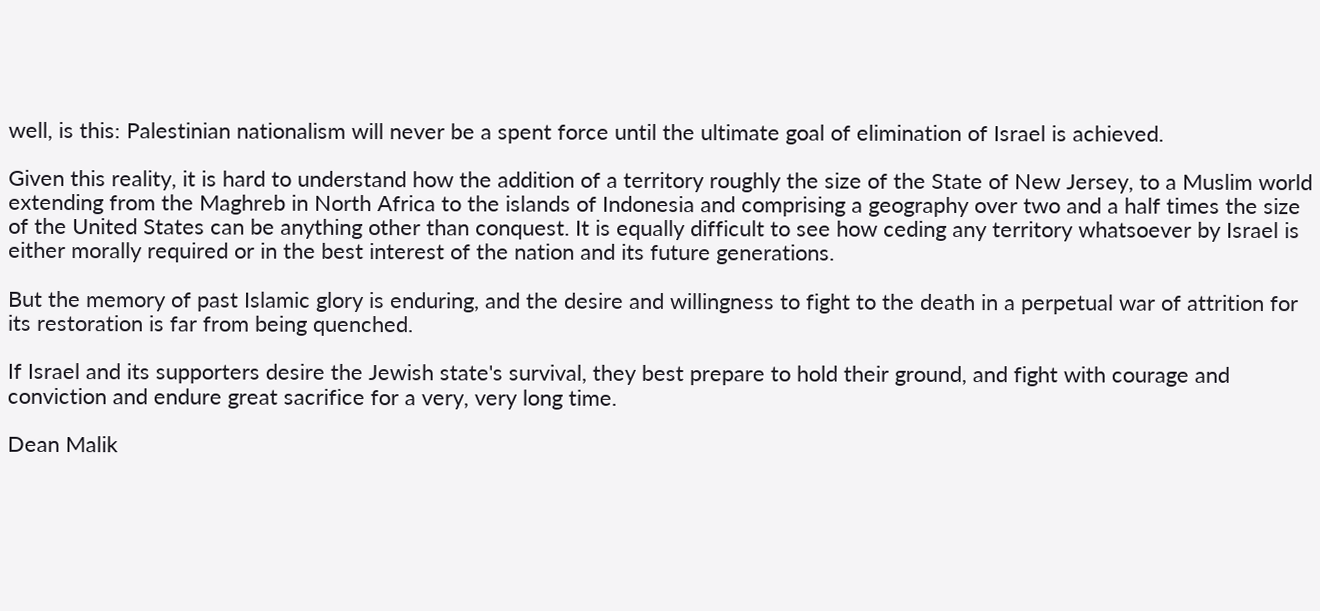well, is this: Palestinian nationalism will never be a spent force until the ultimate goal of elimination of Israel is achieved.

Given this reality, it is hard to understand how the addition of a territory roughly the size of the State of New Jersey, to a Muslim world extending from the Maghreb in North Africa to the islands of Indonesia and comprising a geography over two and a half times the size of the United States can be anything other than conquest. It is equally difficult to see how ceding any territory whatsoever by Israel is either morally required or in the best interest of the nation and its future generations.

But the memory of past Islamic glory is enduring, and the desire and willingness to fight to the death in a perpetual war of attrition for its restoration is far from being quenched.

If Israel and its supporters desire the Jewish state's survival, they best prepare to hold their ground, and fight with courage and conviction and endure great sacrifice for a very, very long time.

Dean Malik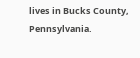lives in Bucks County, Pennsylvania.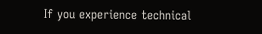If you experience technical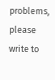problems, please write to